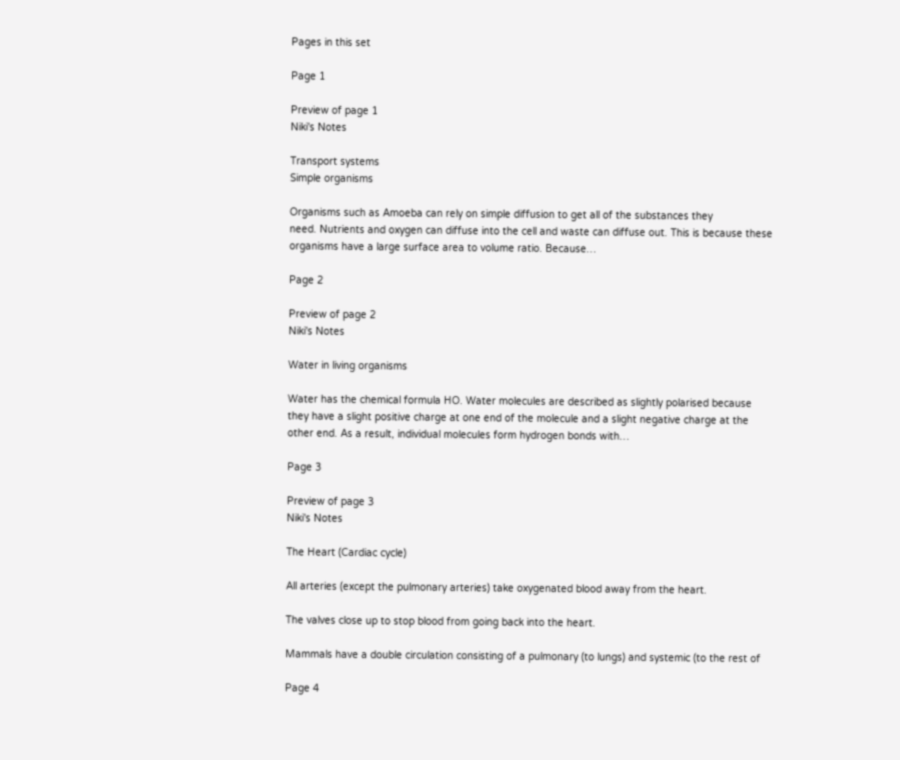Pages in this set

Page 1

Preview of page 1
Niki's Notes

Transport systems
Simple organisms

Organisms such as Amoeba can rely on simple diffusion to get all of the substances they
need. Nutrients and oxygen can diffuse into the cell and waste can diffuse out. This is because these
organisms have a large surface area to volume ratio. Because…

Page 2

Preview of page 2
Niki's Notes

Water in living organisms

Water has the chemical formula HO. Water molecules are described as slightly polarised because
they have a slight positive charge at one end of the molecule and a slight negative charge at the
other end. As a result, individual molecules form hydrogen bonds with…

Page 3

Preview of page 3
Niki's Notes

The Heart (Cardiac cycle)

All arteries (except the pulmonary arteries) take oxygenated blood away from the heart.

The valves close up to stop blood from going back into the heart.

Mammals have a double circulation consisting of a pulmonary (to lungs) and systemic (to the rest of

Page 4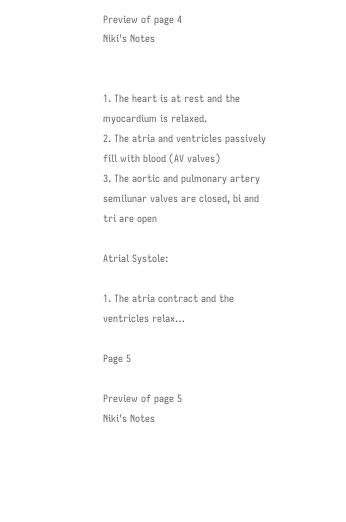Preview of page 4
Niki's Notes


1. The heart is at rest and the myocardium is relaxed.
2. The atria and ventricles passively fill with blood (AV valves)
3. The aortic and pulmonary artery semilunar valves are closed, bi and tri are open

Atrial Systole:

1. The atria contract and the ventricles relax…

Page 5

Preview of page 5
Niki's Notes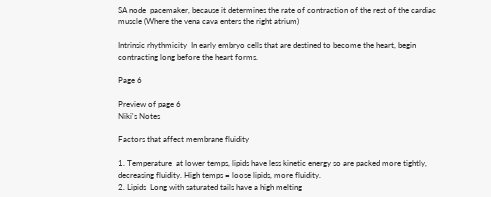SA node  pacemaker, because it determines the rate of contraction of the rest of the cardiac
muscle (Where the vena cava enters the right atrium)

Intrinsic rhythmicity  In early embryo cells that are destined to become the heart, begin
contracting long before the heart forms.

Page 6

Preview of page 6
Niki's Notes

Factors that affect membrane fluidity

1. Temperature  at lower temps, lipids have less kinetic energy so are packed more tightly,
decreasing fluidity. High temps = loose lipids, more fluidity.
2. Lipids  Long with saturated tails have a high melting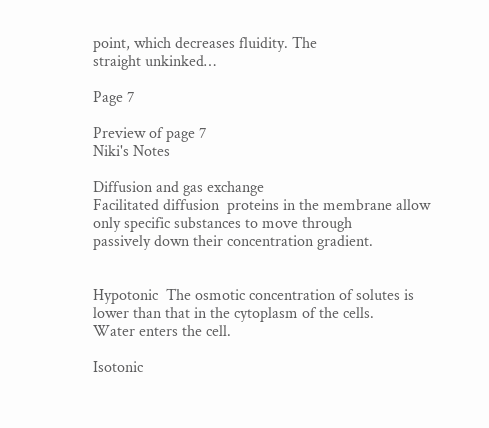point, which decreases fluidity. The
straight unkinked…

Page 7

Preview of page 7
Niki's Notes

Diffusion and gas exchange
Facilitated diffusion  proteins in the membrane allow only specific substances to move through
passively down their concentration gradient.


Hypotonic  The osmotic concentration of solutes is lower than that in the cytoplasm of the cells.
Water enters the cell.

Isotonic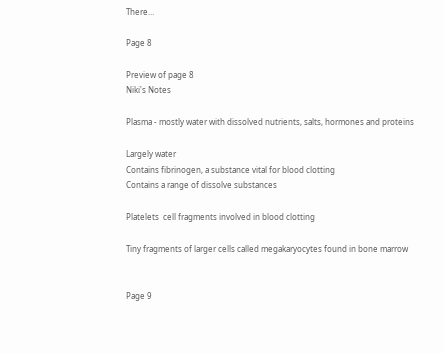There…

Page 8

Preview of page 8
Niki's Notes

Plasma - mostly water with dissolved nutrients, salts, hormones and proteins

Largely water
Contains fibrinogen, a substance vital for blood clotting
Contains a range of dissolve substances

Platelets  cell fragments involved in blood clotting

Tiny fragments of larger cells called megakaryocytes found in bone marrow


Page 9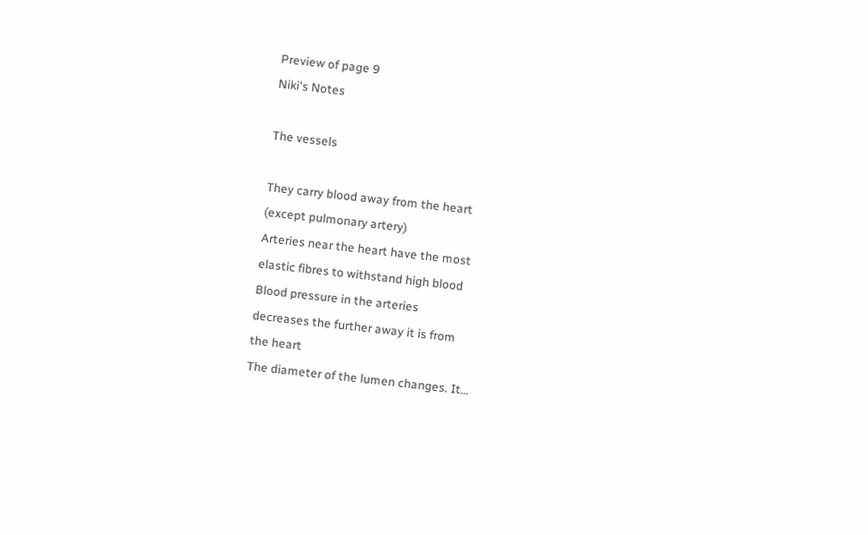Preview of page 9
Niki's Notes

The vessels

They carry blood away from the heart
(except pulmonary artery)
Arteries near the heart have the most
elastic fibres to withstand high blood
Blood pressure in the arteries
decreases the further away it is from
the heart
The diameter of the lumen changes. It…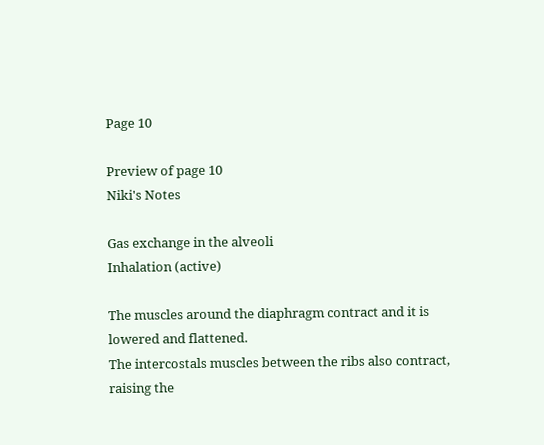Page 10

Preview of page 10
Niki's Notes

Gas exchange in the alveoli
Inhalation (active)

The muscles around the diaphragm contract and it is lowered and flattened.
The intercostals muscles between the ribs also contract, raising the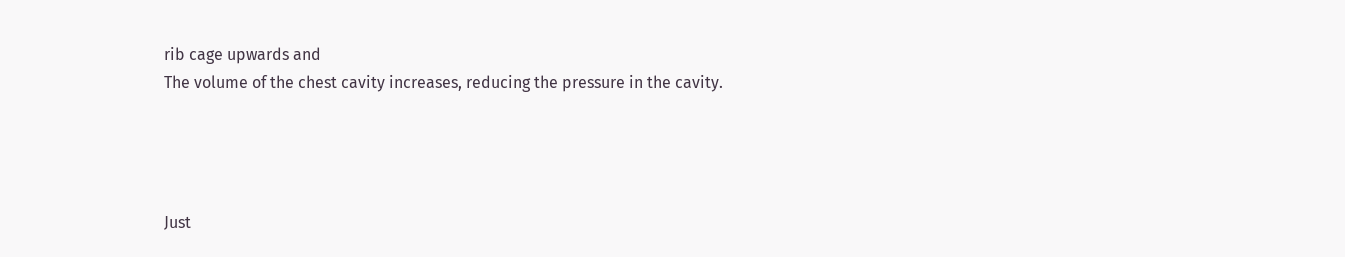rib cage upwards and
The volume of the chest cavity increases, reducing the pressure in the cavity.




Just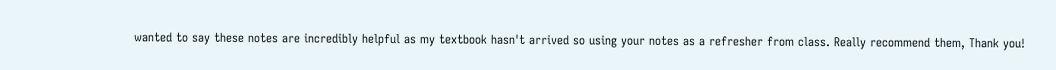wanted to say these notes are incredibly helpful as my textbook hasn't arrived so using your notes as a refresher from class. Really recommend them, Thank you!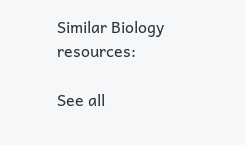Similar Biology resources:

See all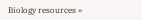Biology resources »